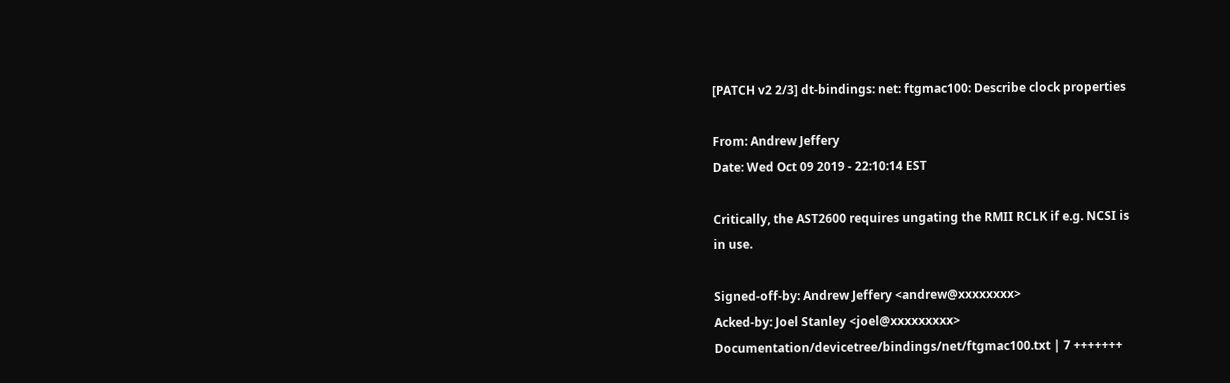[PATCH v2 2/3] dt-bindings: net: ftgmac100: Describe clock properties

From: Andrew Jeffery
Date: Wed Oct 09 2019 - 22:10:14 EST

Critically, the AST2600 requires ungating the RMII RCLK if e.g. NCSI is
in use.

Signed-off-by: Andrew Jeffery <andrew@xxxxxxxx>
Acked-by: Joel Stanley <joel@xxxxxxxxx>
Documentation/devicetree/bindings/net/ftgmac100.txt | 7 +++++++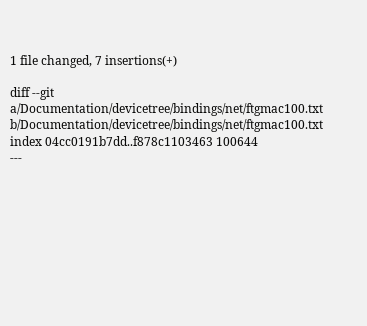1 file changed, 7 insertions(+)

diff --git a/Documentation/devicetree/bindings/net/ftgmac100.txt b/Documentation/devicetree/bindings/net/ftgmac100.txt
index 04cc0191b7dd..f878c1103463 100644
---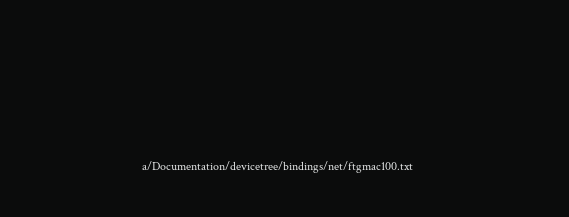a/Documentation/devicetree/bindings/net/ftgmac100.txt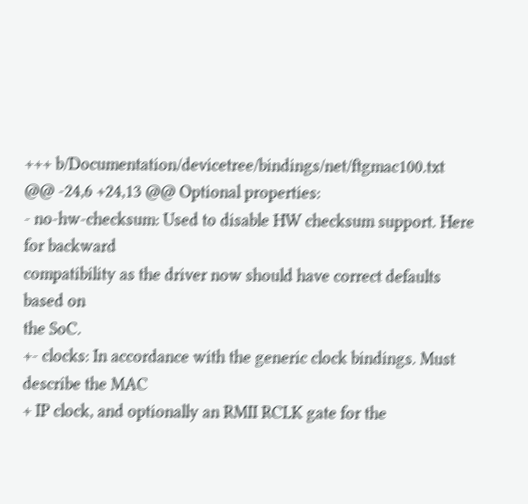+++ b/Documentation/devicetree/bindings/net/ftgmac100.txt
@@ -24,6 +24,13 @@ Optional properties:
- no-hw-checksum: Used to disable HW checksum support. Here for backward
compatibility as the driver now should have correct defaults based on
the SoC.
+- clocks: In accordance with the generic clock bindings. Must describe the MAC
+ IP clock, and optionally an RMII RCLK gate for the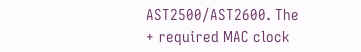AST2500/AST2600. The
+ required MAC clock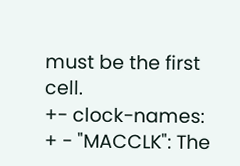must be the first cell.
+- clock-names:
+ - "MACCLK": The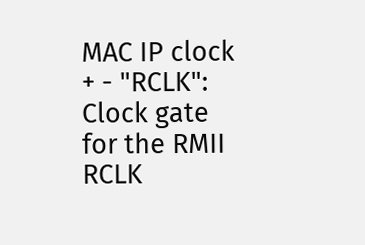MAC IP clock
+ - "RCLK": Clock gate for the RMII RCLK